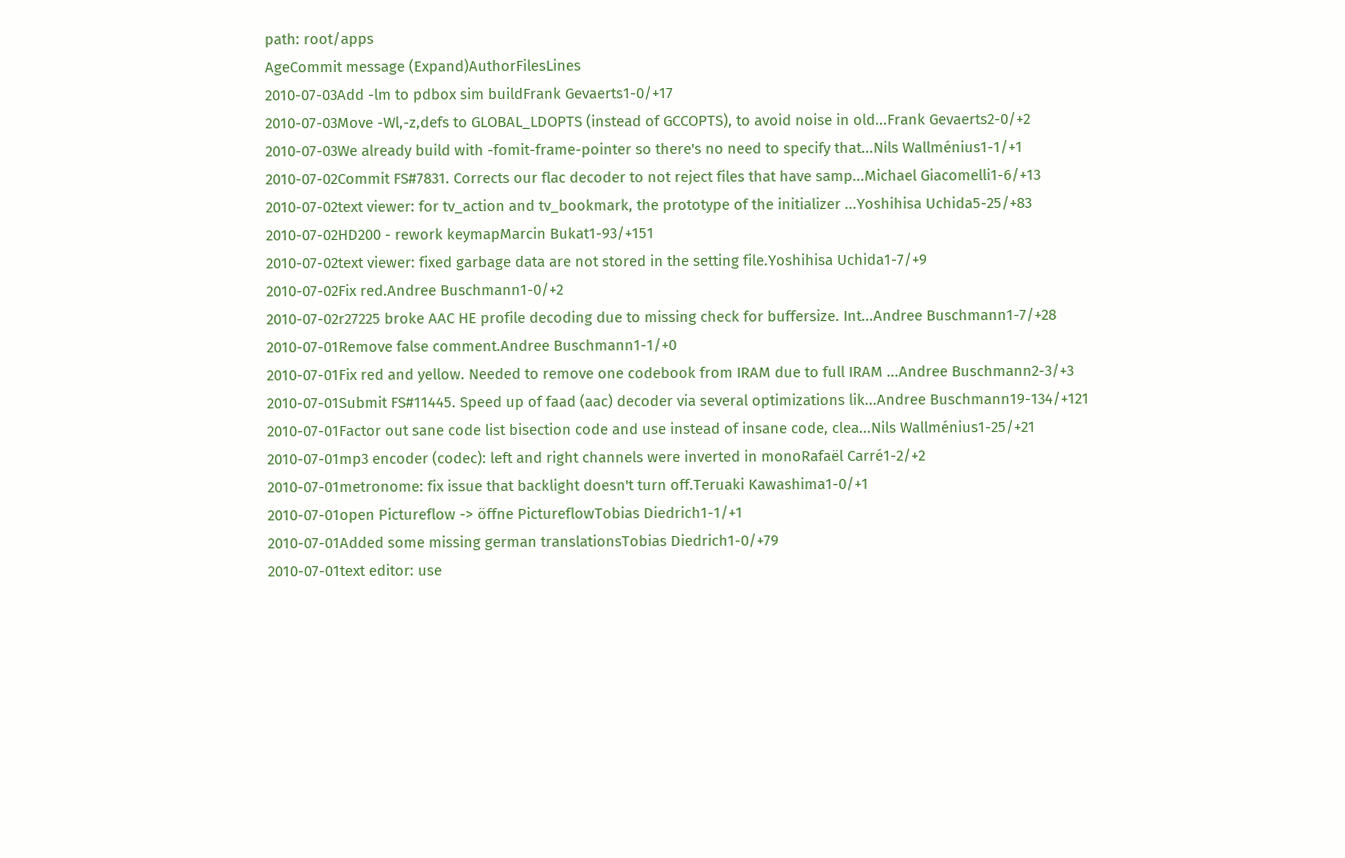path: root/apps
AgeCommit message (Expand)AuthorFilesLines
2010-07-03Add -lm to pdbox sim buildFrank Gevaerts1-0/+17
2010-07-03Move -Wl,-z,defs to GLOBAL_LDOPTS (instead of GCCOPTS), to avoid noise in old...Frank Gevaerts2-0/+2
2010-07-03We already build with -fomit-frame-pointer so there's no need to specify that...Nils Wallménius1-1/+1
2010-07-02Commit FS#7831. Corrects our flac decoder to not reject files that have samp...Michael Giacomelli1-6/+13
2010-07-02text viewer: for tv_action and tv_bookmark, the prototype of the initializer ...Yoshihisa Uchida5-25/+83
2010-07-02HD200 - rework keymapMarcin Bukat1-93/+151
2010-07-02text viewer: fixed garbage data are not stored in the setting file.Yoshihisa Uchida1-7/+9
2010-07-02Fix red.Andree Buschmann1-0/+2
2010-07-02r27225 broke AAC HE profile decoding due to missing check for buffersize. Int...Andree Buschmann1-7/+28
2010-07-01Remove false comment.Andree Buschmann1-1/+0
2010-07-01Fix red and yellow. Needed to remove one codebook from IRAM due to full IRAM ...Andree Buschmann2-3/+3
2010-07-01Submit FS#11445. Speed up of faad (aac) decoder via several optimizations lik...Andree Buschmann19-134/+121
2010-07-01Factor out sane code list bisection code and use instead of insane code, clea...Nils Wallménius1-25/+21
2010-07-01mp3 encoder (codec): left and right channels were inverted in monoRafaël Carré1-2/+2
2010-07-01metronome: fix issue that backlight doesn't turn off.Teruaki Kawashima1-0/+1
2010-07-01open Pictureflow -> öffne PictureflowTobias Diedrich1-1/+1
2010-07-01Added some missing german translationsTobias Diedrich1-0/+79
2010-07-01text editor: use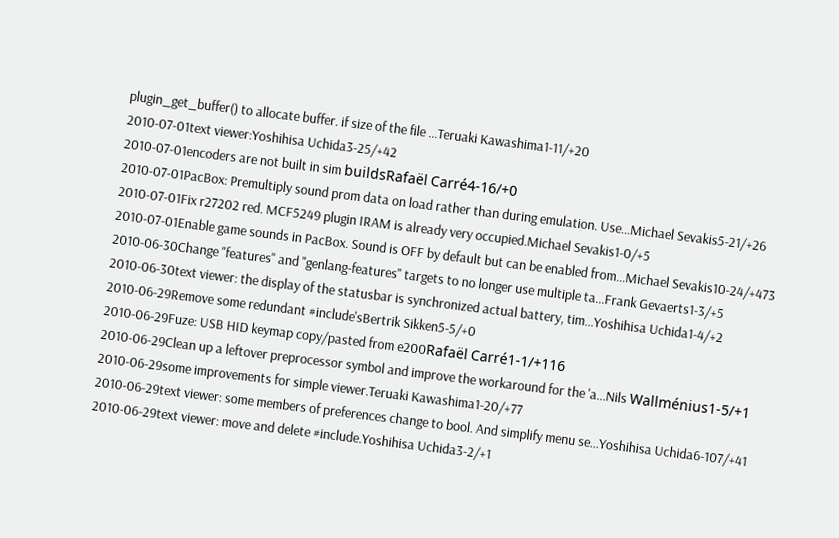plugin_get_buffer() to allocate buffer. if size of the file ...Teruaki Kawashima1-11/+20
2010-07-01text viewer:Yoshihisa Uchida3-25/+42
2010-07-01encoders are not built in sim buildsRafaël Carré4-16/+0
2010-07-01PacBox: Premultiply sound prom data on load rather than during emulation. Use...Michael Sevakis5-21/+26
2010-07-01Fix r27202 red. MCF5249 plugin IRAM is already very occupied.Michael Sevakis1-0/+5
2010-07-01Enable game sounds in PacBox. Sound is OFF by default but can be enabled from...Michael Sevakis10-24/+473
2010-06-30Change "features" and "genlang-features" targets to no longer use multiple ta...Frank Gevaerts1-3/+5
2010-06-30text viewer: the display of the statusbar is synchronized actual battery, tim...Yoshihisa Uchida1-4/+2
2010-06-29Remove some redundant #include'sBertrik Sikken5-5/+0
2010-06-29Fuze: USB HID keymap copy/pasted from e200Rafaël Carré1-1/+116
2010-06-29Clean up a leftover preprocessor symbol and improve the workaround for the 'a...Nils Wallménius1-5/+1
2010-06-29some improvements for simple viewer.Teruaki Kawashima1-20/+77
2010-06-29text viewer: some members of preferences change to bool. And simplify menu se...Yoshihisa Uchida6-107/+41
2010-06-29text viewer: move and delete #include.Yoshihisa Uchida3-2/+1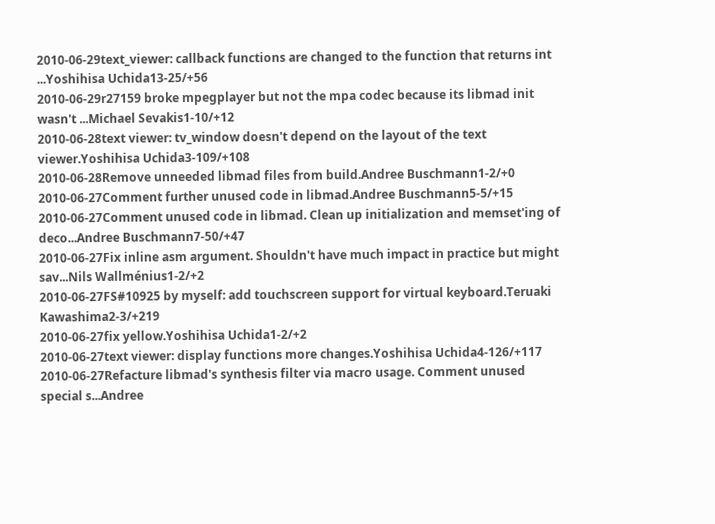2010-06-29text_viewer: callback functions are changed to the function that returns int ...Yoshihisa Uchida13-25/+56
2010-06-29r27159 broke mpegplayer but not the mpa codec because its libmad init wasn't ...Michael Sevakis1-10/+12
2010-06-28text viewer: tv_window doesn't depend on the layout of the text viewer.Yoshihisa Uchida3-109/+108
2010-06-28Remove unneeded libmad files from build.Andree Buschmann1-2/+0
2010-06-27Comment further unused code in libmad.Andree Buschmann5-5/+15
2010-06-27Comment unused code in libmad. Clean up initialization and memset'ing of deco...Andree Buschmann7-50/+47
2010-06-27Fix inline asm argument. Shouldn't have much impact in practice but might sav...Nils Wallménius1-2/+2
2010-06-27FS#10925 by myself: add touchscreen support for virtual keyboard.Teruaki Kawashima2-3/+219
2010-06-27fix yellow.Yoshihisa Uchida1-2/+2
2010-06-27text viewer: display functions more changes.Yoshihisa Uchida4-126/+117
2010-06-27Refacture libmad's synthesis filter via macro usage. Comment unused special s...Andree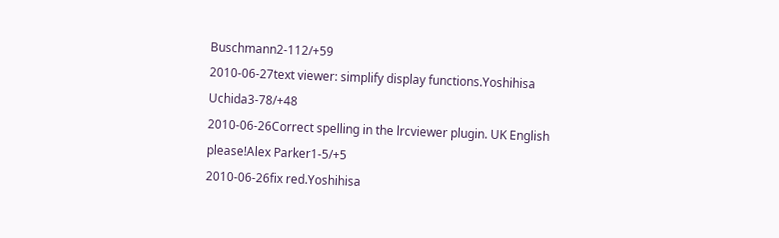Buschmann2-112/+59
2010-06-27text viewer: simplify display functions.Yoshihisa Uchida3-78/+48
2010-06-26Correct spelling in the lrcviewer plugin. UK English please!Alex Parker1-5/+5
2010-06-26fix red.Yoshihisa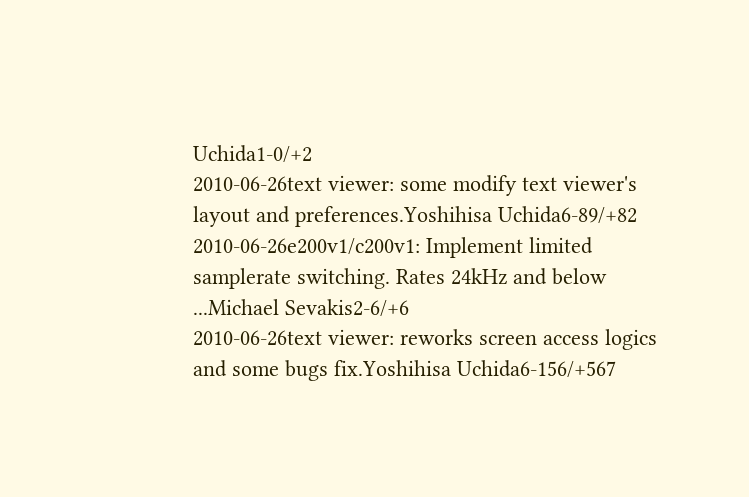Uchida1-0/+2
2010-06-26text viewer: some modify text viewer's layout and preferences.Yoshihisa Uchida6-89/+82
2010-06-26e200v1/c200v1: Implement limited samplerate switching. Rates 24kHz and below ...Michael Sevakis2-6/+6
2010-06-26text viewer: reworks screen access logics and some bugs fix.Yoshihisa Uchida6-156/+567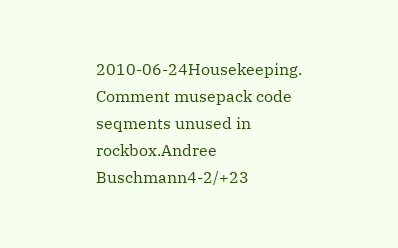2010-06-24Housekeeping. Comment musepack code seqments unused in rockbox.Andree Buschmann4-2/+23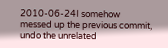2010-06-24I somehow messed up the previous commit, undo the unrelated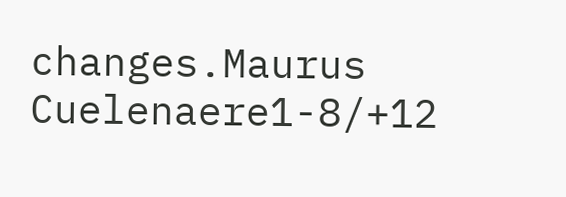changes.Maurus Cuelenaere1-8/+12